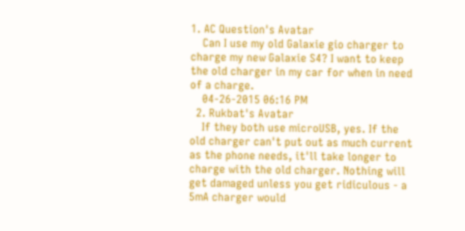1. AC Question's Avatar
    Can I use my old Galaxie gio charger to charge my new Galaxie S4? I want to keep the old charger in my car for when in need of a charge.
    04-26-2015 06:16 PM
  2. Rukbat's Avatar
    If they both use microUSB, yes. If the old charger can't put out as much current as the phone needs, it'll take longer to charge with the old charger. Nothing will get damaged unless you get ridiculous - a 5mA charger would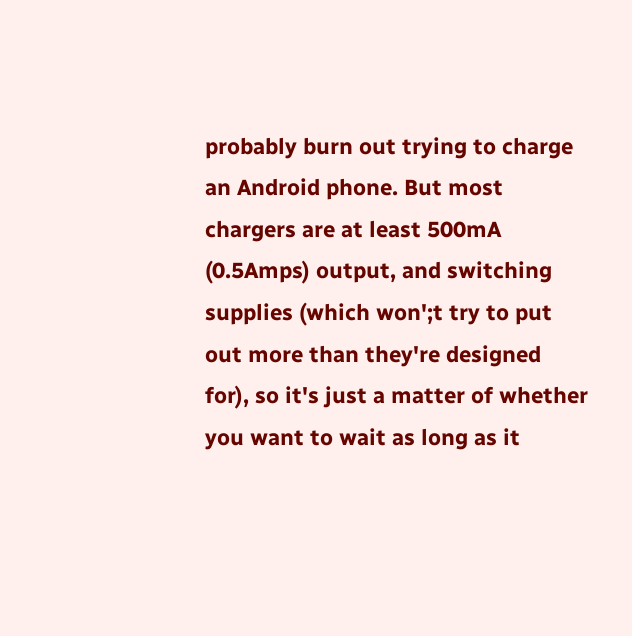probably burn out trying to charge an Android phone. But most chargers are at least 500mA (0.5Amps) output, and switching supplies (which won';t try to put out more than they're designed for), so it's just a matter of whether you want to wait as long as it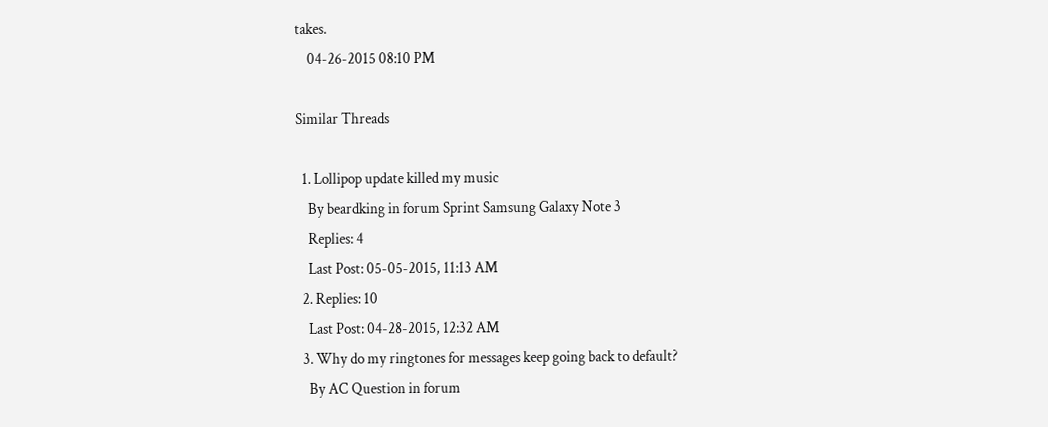takes.
    04-26-2015 08:10 PM

Similar Threads

  1. Lollipop update killed my music
    By beardking in forum Sprint Samsung Galaxy Note 3
    Replies: 4
    Last Post: 05-05-2015, 11:13 AM
  2. Replies: 10
    Last Post: 04-28-2015, 12:32 AM
  3. Why do my ringtones for messages keep going back to default?
    By AC Question in forum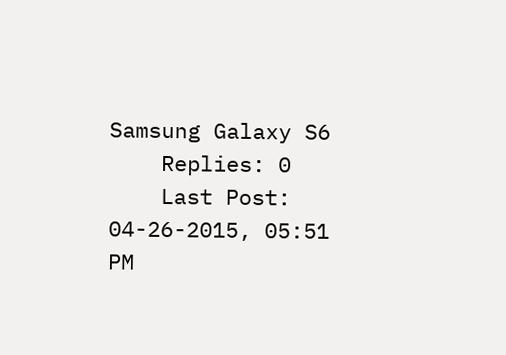Samsung Galaxy S6
    Replies: 0
    Last Post: 04-26-2015, 05:51 PM